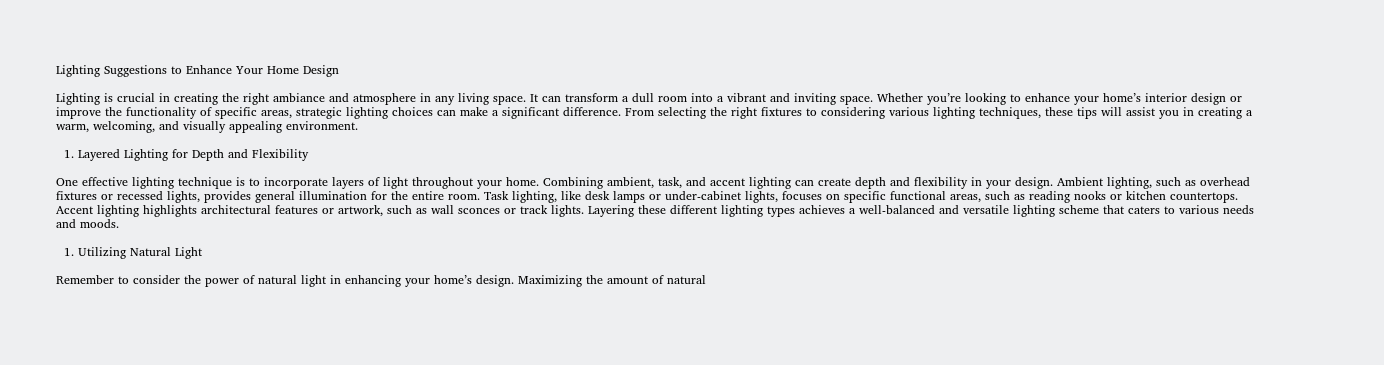Lighting Suggestions to Enhance Your Home Design

Lighting is crucial in creating the right ambiance and atmosphere in any living space. It can transform a dull room into a vibrant and inviting space. Whether you’re looking to enhance your home’s interior design or improve the functionality of specific areas, strategic lighting choices can make a significant difference. From selecting the right fixtures to considering various lighting techniques, these tips will assist you in creating a warm, welcoming, and visually appealing environment.

  1. Layered Lighting for Depth and Flexibility

One effective lighting technique is to incorporate layers of light throughout your home. Combining ambient, task, and accent lighting can create depth and flexibility in your design. Ambient lighting, such as overhead fixtures or recessed lights, provides general illumination for the entire room. Task lighting, like desk lamps or under-cabinet lights, focuses on specific functional areas, such as reading nooks or kitchen countertops. Accent lighting highlights architectural features or artwork, such as wall sconces or track lights. Layering these different lighting types achieves a well-balanced and versatile lighting scheme that caters to various needs and moods.

  1. Utilizing Natural Light

Remember to consider the power of natural light in enhancing your home’s design. Maximizing the amount of natural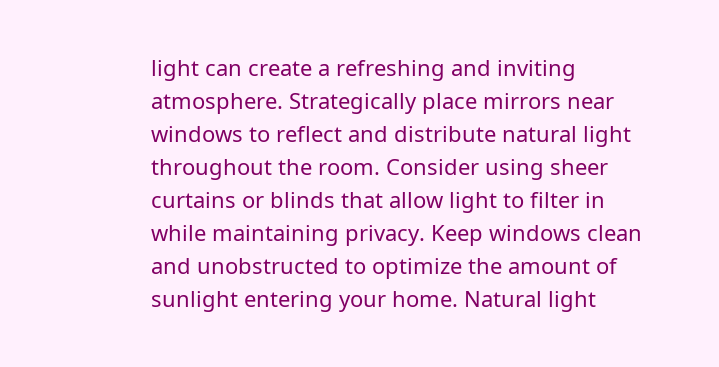light can create a refreshing and inviting atmosphere. Strategically place mirrors near windows to reflect and distribute natural light throughout the room. Consider using sheer curtains or blinds that allow light to filter in while maintaining privacy. Keep windows clean and unobstructed to optimize the amount of sunlight entering your home. Natural light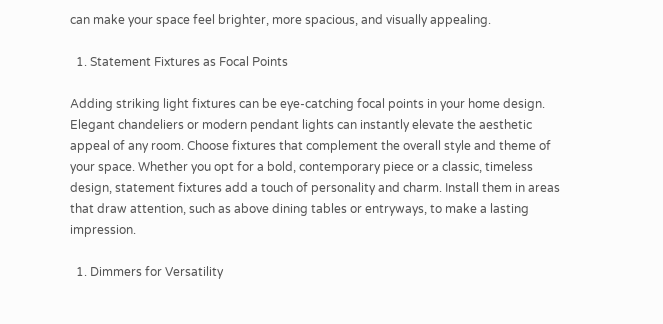can make your space feel brighter, more spacious, and visually appealing.

  1. Statement Fixtures as Focal Points

Adding striking light fixtures can be eye-catching focal points in your home design. Elegant chandeliers or modern pendant lights can instantly elevate the aesthetic appeal of any room. Choose fixtures that complement the overall style and theme of your space. Whether you opt for a bold, contemporary piece or a classic, timeless design, statement fixtures add a touch of personality and charm. Install them in areas that draw attention, such as above dining tables or entryways, to make a lasting impression.

  1. Dimmers for Versatility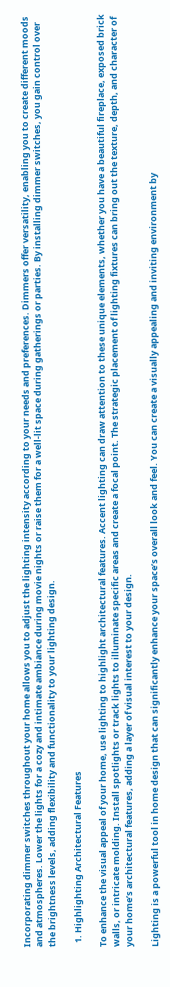Incorporating dimmer switches throughout your home allows you to adjust the lighting intensity according to your needs and preferences. Dimmers offer versatility, enabling you to create different moods and atmospheres. Lower the lights for a cozy and intimate ambiance during movie nights or raise them for a well-lit space during gatherings or parties. By installing dimmer switches, you gain control over the brightness levels, adding flexibility and functionality to your lighting design.

  1. Highlighting Architectural Features

To enhance the visual appeal of your home, use lighting to highlight architectural features. Accent lighting can draw attention to these unique elements, whether you have a beautiful fireplace, exposed brick walls, or intricate molding. Install spotlights or track lights to illuminate specific areas and create a focal point. The strategic placement of lighting fixtures can bring out the texture, depth, and character of your home’s architectural features, adding a layer of visual interest to your design.

Lighting is a powerful tool in home design that can significantly enhance your space’s overall look and feel. You can create a visually appealing and inviting environment by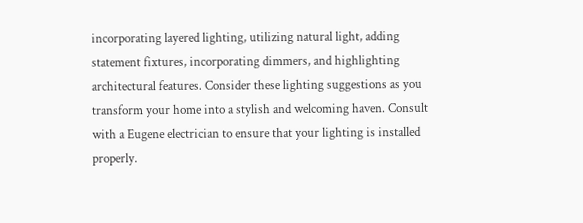incorporating layered lighting, utilizing natural light, adding statement fixtures, incorporating dimmers, and highlighting architectural features. Consider these lighting suggestions as you transform your home into a stylish and welcoming haven. Consult with a Eugene electrician to ensure that your lighting is installed properly.